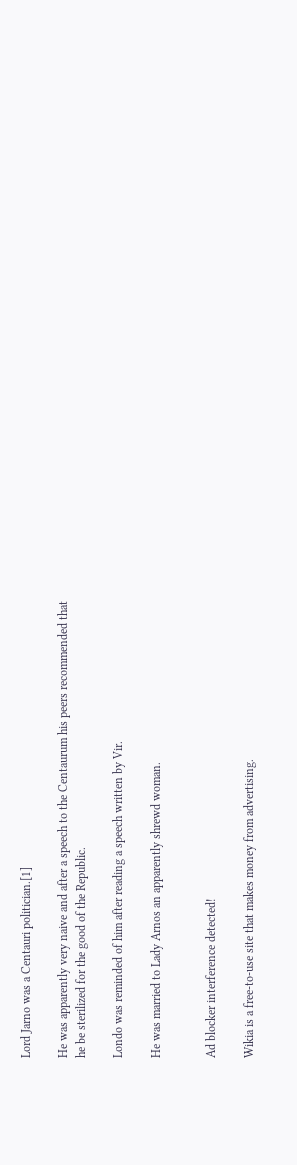Lord Jarno was a Centauri politician.[1]

He was apparently very naive and after a speech to the Centaurum his peers recommended that he be sterilized for the good of the Republic.

Londo was reminded of him after reading a speech written by Vir.

He was married to Lady Arnos an apparently shrewd woman.


Ad blocker interference detected!

Wikia is a free-to-use site that makes money from advertising.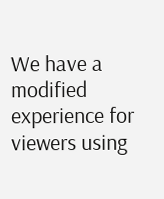We have a modified experience for viewers using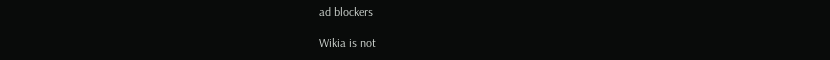ad blockers

Wikia is not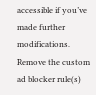accessible if you’ve made further modifications. Remove the custom ad blocker rule(s)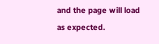and the page will load as expected.